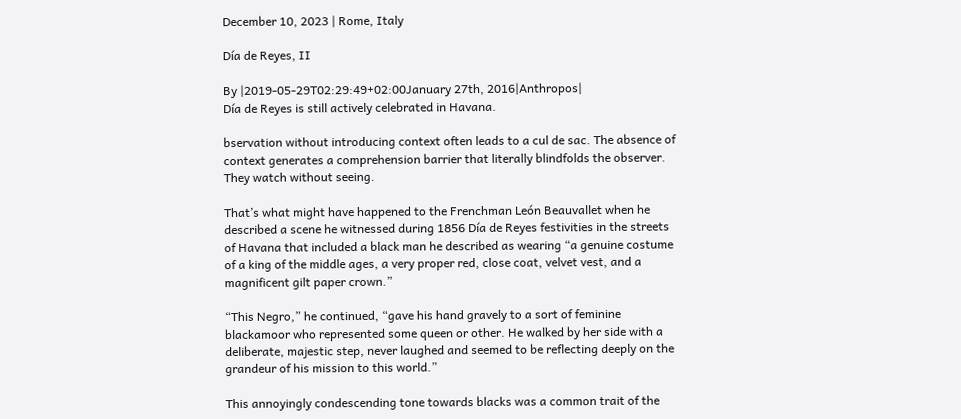December 10, 2023 | Rome, Italy

Día de Reyes, II

By |2019-05-29T02:29:49+02:00January 27th, 2016|Anthropos|
Día de Reyes is still actively celebrated in Havana.

bservation without introducing context often leads to a cul de sac. The absence of context generates a comprehension barrier that literally blindfolds the observer. They watch without seeing.

That’s what might have happened to the Frenchman León Beauvallet when he described a scene he witnessed during 1856 Día de Reyes festivities in the streets of Havana that included a black man he described as wearing “a genuine costume of a king of the middle ages, a very proper red, close coat, velvet vest, and a magnificent gilt paper crown.”

“This Negro,” he continued, “gave his hand gravely to a sort of feminine blackamoor who represented some queen or other. He walked by her side with a deliberate, majestic step, never laughed and seemed to be reflecting deeply on the grandeur of his mission to this world.”

This annoyingly condescending tone towards blacks was a common trait of the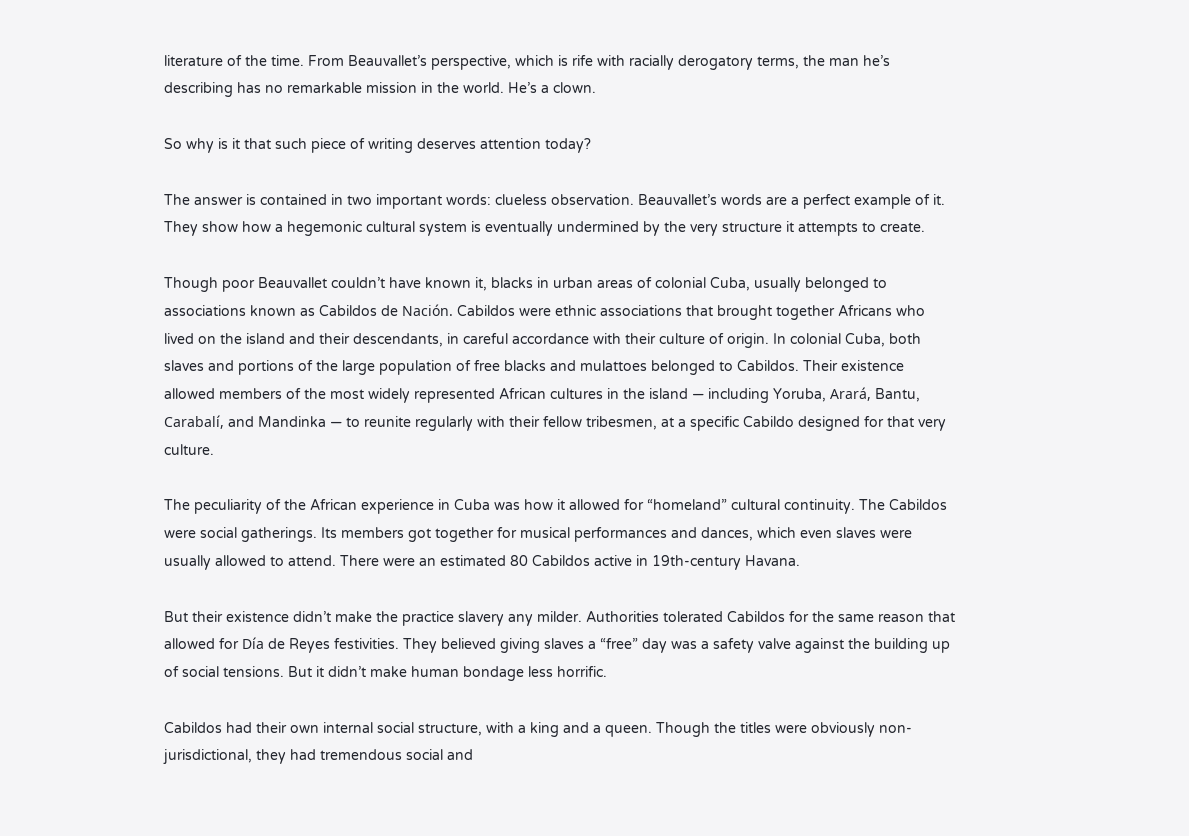literature of the time. From Beauvallet’s perspective, which is rife with racially derogatory terms, the man he’s describing has no remarkable mission in the world. He’s a clown.

So why is it that such piece of writing deserves attention today?

The answer is contained in two important words: clueless observation. Beauvallet’s words are a perfect example of it. They show how a hegemonic cultural system is eventually undermined by the very structure it attempts to create.

Though poor Beauvallet couldn’t have known it, blacks in urban areas of colonial Cuba, usually belonged to associations known as Cabildos de Nación. Cabildos were ethnic associations that brought together Africans who lived on the island and their descendants, in careful accordance with their culture of origin. In colonial Cuba, both slaves and portions of the large population of free blacks and mulattoes belonged to Cabildos. Their existence allowed members of the most widely represented African cultures in the island — including Yoruba, Arará, Bantu, Carabalí, and Mandinka — to reunite regularly with their fellow tribesmen, at a specific Cabildo designed for that very culture.

The peculiarity of the African experience in Cuba was how it allowed for “homeland” cultural continuity. The Cabildos were social gatherings. Its members got together for musical performances and dances, which even slaves were usually allowed to attend. There were an estimated 80 Cabildos active in 19th-century Havana.

But their existence didn’t make the practice slavery any milder. Authorities tolerated Cabildos for the same reason that allowed for Día de Reyes festivities. They believed giving slaves a “free” day was a safety valve against the building up of social tensions. But it didn’t make human bondage less horrific.

Cabildos had their own internal social structure, with a king and a queen. Though the titles were obviously non-jurisdictional, they had tremendous social and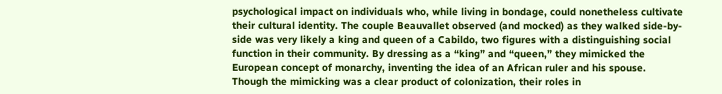psychological impact on individuals who, while living in bondage, could nonetheless cultivate their cultural identity. The couple Beauvallet observed (and mocked) as they walked side-by-side was very likely a king and queen of a Cabildo, two figures with a distinguishing social function in their community. By dressing as a “king” and “queen,” they mimicked the European concept of monarchy, inventing the idea of an African ruler and his spouse. Though the mimicking was a clear product of colonization, their roles in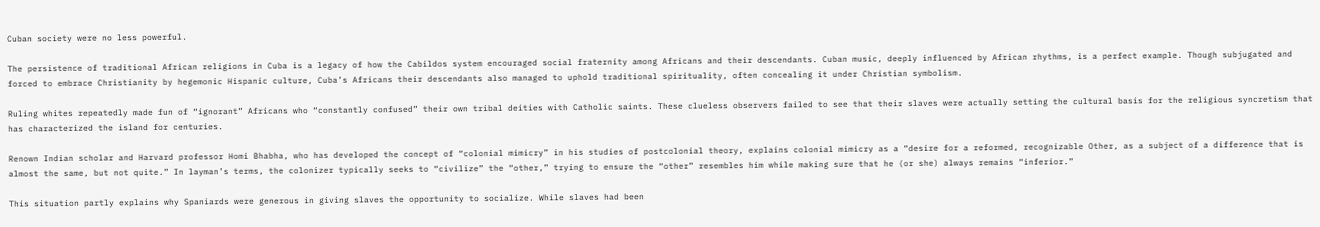Cuban society were no less powerful.

The persistence of traditional African religions in Cuba is a legacy of how the Cabildos system encouraged social fraternity among Africans and their descendants. Cuban music, deeply influenced by African rhythms, is a perfect example. Though subjugated and forced to embrace Christianity by hegemonic Hispanic culture, Cuba’s Africans their descendants also managed to uphold traditional spirituality, often concealing it under Christian symbolism.

Ruling whites repeatedly made fun of “ignorant” Africans who “constantly confused” their own tribal deities with Catholic saints. These clueless observers failed to see that their slaves were actually setting the cultural basis for the religious syncretism that has characterized the island for centuries.

Renown Indian scholar and Harvard professor Homi Bhabha, who has developed the concept of “colonial mimicry” in his studies of postcolonial theory, explains colonial mimicry as a “desire for a reformed, recognizable Other, as a subject of a difference that is almost the same, but not quite.” In layman’s terms, the colonizer typically seeks to “civilize” the “other,” trying to ensure the “other” resembles him while making sure that he (or she) always remains “inferior.”

This situation partly explains why Spaniards were generous in giving slaves the opportunity to socialize. While slaves had been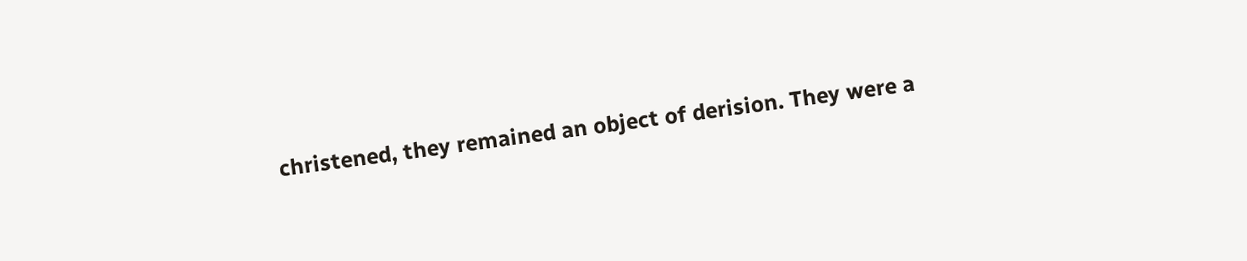christened, they remained an object of derision. They were a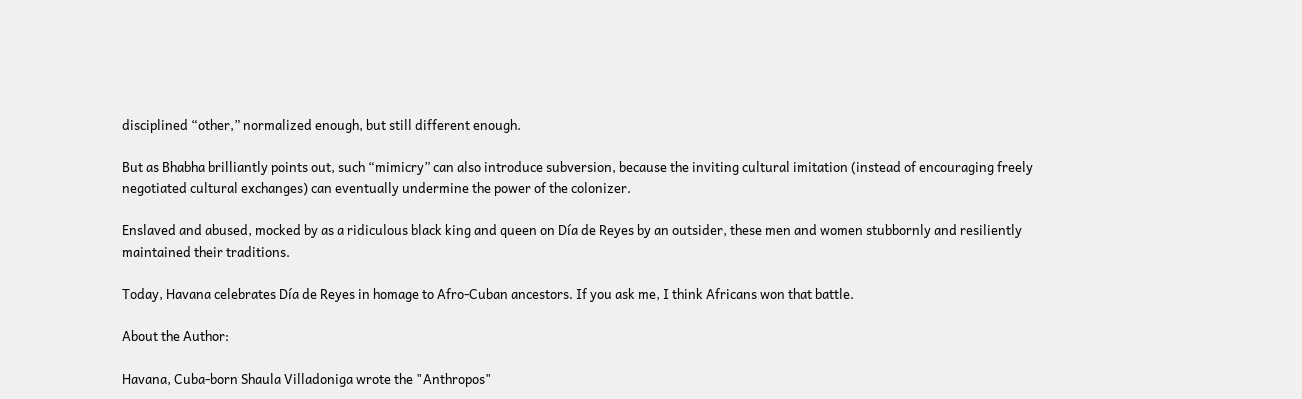disciplined “other,” normalized enough, but still different enough.

But as Bhabha brilliantly points out, such “mimicry” can also introduce subversion, because the inviting cultural imitation (instead of encouraging freely negotiated cultural exchanges) can eventually undermine the power of the colonizer.

Enslaved and abused, mocked by as a ridiculous black king and queen on Día de Reyes by an outsider, these men and women stubbornly and resiliently maintained their traditions.

Today, Havana celebrates Día de Reyes in homage to Afro-Cuban ancestors. If you ask me, I think Africans won that battle.

About the Author:

Havana, Cuba-born Shaula Villadoniga wrote the "Anthropos"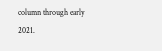column through early 2021.